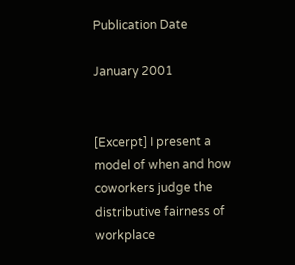Publication Date

January 2001


[Excerpt] I present a model of when and how coworkers judge the distributive fairness of workplace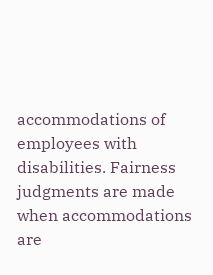accommodations of employees with disabilities. Fairness judgments are made when accommodations are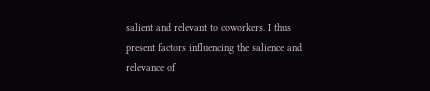salient and relevant to coworkers. I thus present factors influencing the salience and relevance of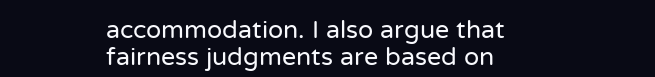accommodation. I also argue that fairness judgments are based on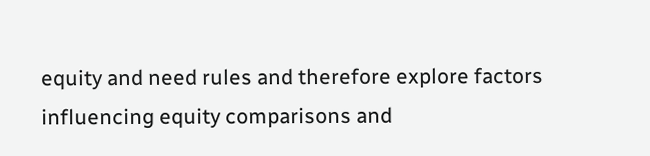equity and need rules and therefore explore factors influencing equity comparisons and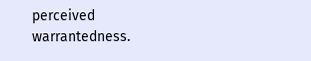perceived warrantedness.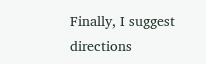Finally, I suggest directions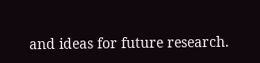and ideas for future research.